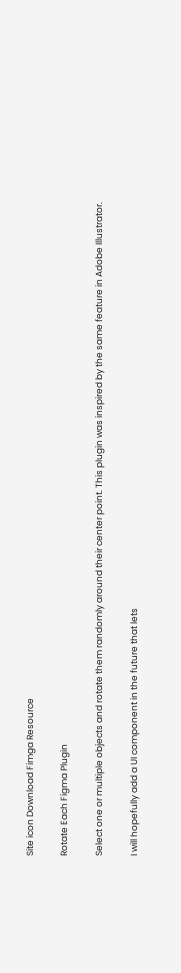Site icon Download Fimga Resource

Rotate Each Figma Plugin

Select one or multiple objects and rotate them randomly around their center point. This plugin was inspired by the same feature in Adobe Illustrator.

I will hopefully add a UI component in the future that lets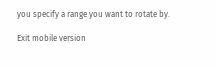you specify a range you want to rotate by.

Exit mobile version